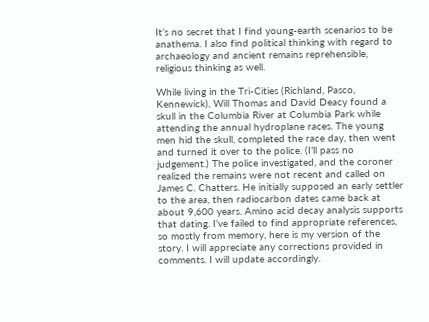It’s no secret that I find young-earth scenarios to be anathema. I also find political thinking with regard to archaeology and ancient remains reprehensible, religious thinking as well.

While living in the Tri-Cities (Richland, Pasco, Kennewick), Will Thomas and David Deacy found a skull in the Columbia River at Columbia Park while attending the annual hydroplane races. The young men hid the skull, completed the race day, then went and turned it over to the police. (I’ll pass no judgement.) The police investigated, and the coroner realized the remains were not recent and called on James C. Chatters. He initially supposed an early settler to the area, then radiocarbon dates came back at about 9,600 years. Amino acid decay analysis supports that dating. I’ve failed to find appropriate references, so mostly from memory, here is my version of the story. I will appreciate any corrections provided in comments. I will update accordingly.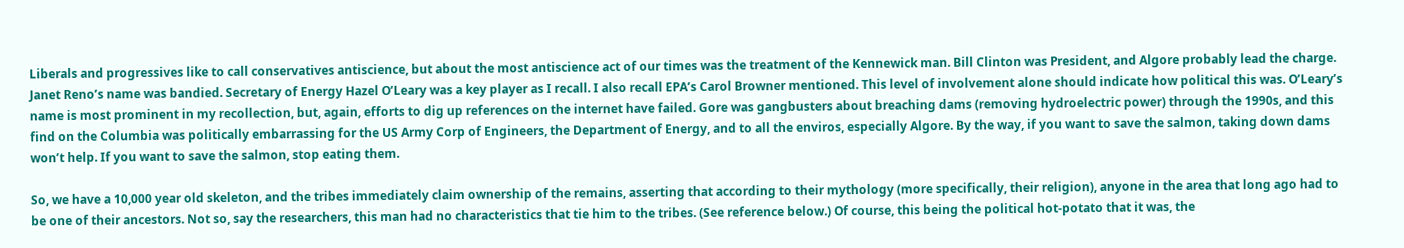Liberals and progressives like to call conservatives antiscience, but about the most antiscience act of our times was the treatment of the Kennewick man. Bill Clinton was President, and Algore probably lead the charge. Janet Reno’s name was bandied. Secretary of Energy Hazel O’Leary was a key player as I recall. I also recall EPA’s Carol Browner mentioned. This level of involvement alone should indicate how political this was. O’Leary’s name is most prominent in my recollection, but, again, efforts to dig up references on the internet have failed. Gore was gangbusters about breaching dams (removing hydroelectric power) through the 1990s, and this find on the Columbia was politically embarrassing for the US Army Corp of Engineers, the Department of Energy, and to all the enviros, especially Algore. By the way, if you want to save the salmon, taking down dams won’t help. If you want to save the salmon, stop eating them.

So, we have a 10,000 year old skeleton, and the tribes immediately claim ownership of the remains, asserting that according to their mythology (more specifically, their religion), anyone in the area that long ago had to be one of their ancestors. Not so, say the researchers, this man had no characteristics that tie him to the tribes. (See reference below.) Of course, this being the political hot-potato that it was, the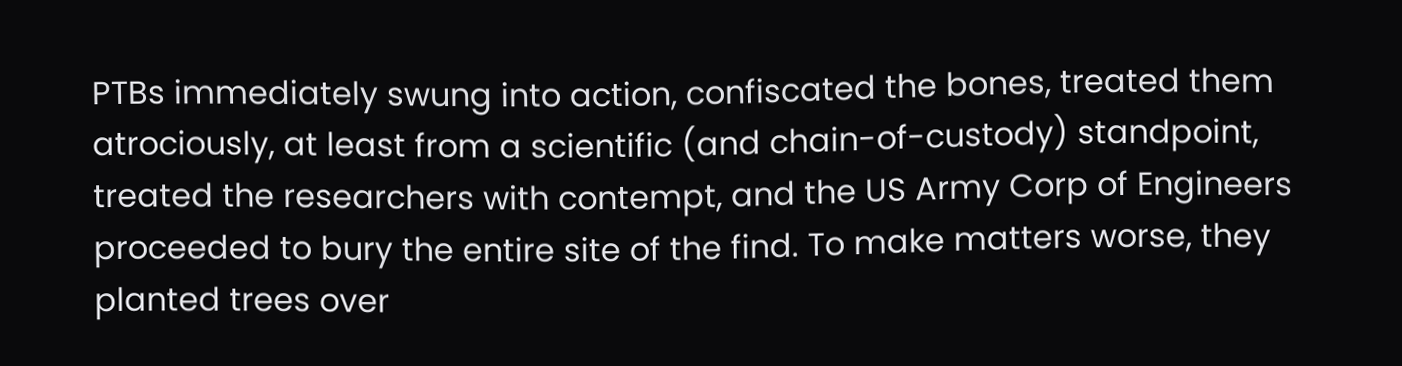PTBs immediately swung into action, confiscated the bones, treated them atrociously, at least from a scientific (and chain-of-custody) standpoint, treated the researchers with contempt, and the US Army Corp of Engineers proceeded to bury the entire site of the find. To make matters worse, they planted trees over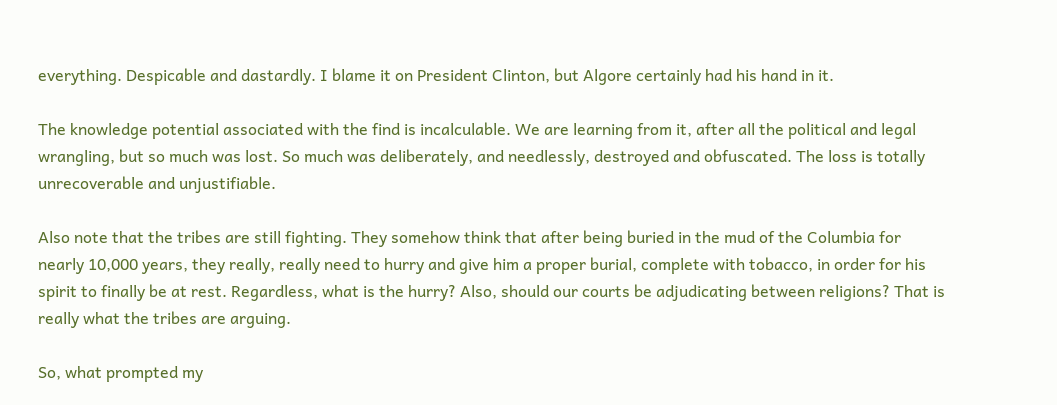everything. Despicable and dastardly. I blame it on President Clinton, but Algore certainly had his hand in it.

The knowledge potential associated with the find is incalculable. We are learning from it, after all the political and legal wrangling, but so much was lost. So much was deliberately, and needlessly, destroyed and obfuscated. The loss is totally unrecoverable and unjustifiable.

Also note that the tribes are still fighting. They somehow think that after being buried in the mud of the Columbia for nearly 10,000 years, they really, really need to hurry and give him a proper burial, complete with tobacco, in order for his spirit to finally be at rest. Regardless, what is the hurry? Also, should our courts be adjudicating between religions? That is really what the tribes are arguing.

So, what prompted my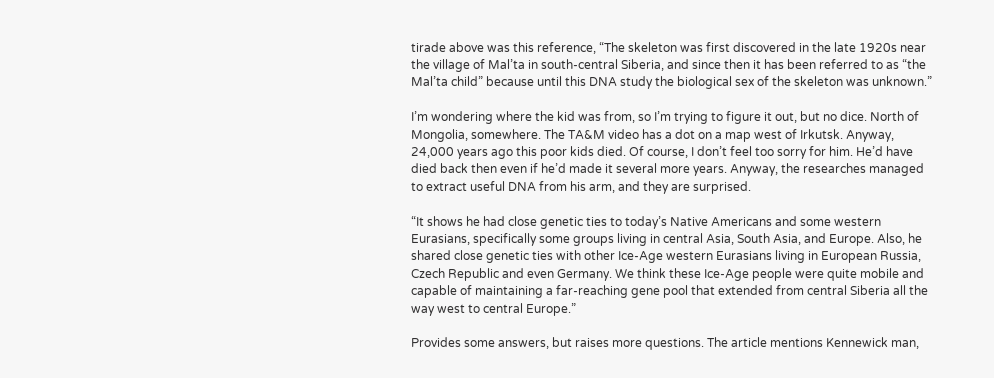tirade above was this reference, “The skeleton was first discovered in the late 1920s near the village of Mal’ta in south-central Siberia, and since then it has been referred to as “the Mal’ta child” because until this DNA study the biological sex of the skeleton was unknown.”

I’m wondering where the kid was from, so I’m trying to figure it out, but no dice. North of Mongolia, somewhere. The TA&M video has a dot on a map west of Irkutsk. Anyway, 24,000 years ago this poor kids died. Of course, I don’t feel too sorry for him. He’d have died back then even if he’d made it several more years. Anyway, the researches managed to extract useful DNA from his arm, and they are surprised.

“It shows he had close genetic ties to today’s Native Americans and some western Eurasians, specifically some groups living in central Asia, South Asia, and Europe. Also, he shared close genetic ties with other Ice-Age western Eurasians living in European Russia, Czech Republic and even Germany. We think these Ice-Age people were quite mobile and capable of maintaining a far-reaching gene pool that extended from central Siberia all the way west to central Europe.”

Provides some answers, but raises more questions. The article mentions Kennewick man,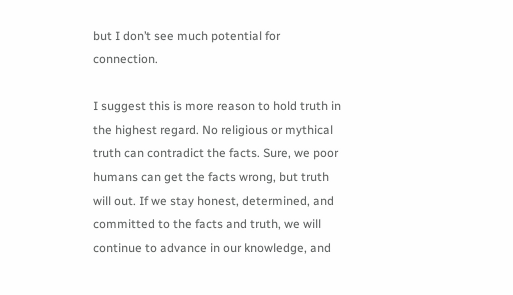but I don’t see much potential for connection.

I suggest this is more reason to hold truth in the highest regard. No religious or mythical truth can contradict the facts. Sure, we poor humans can get the facts wrong, but truth will out. If we stay honest, determined, and committed to the facts and truth, we will continue to advance in our knowledge, and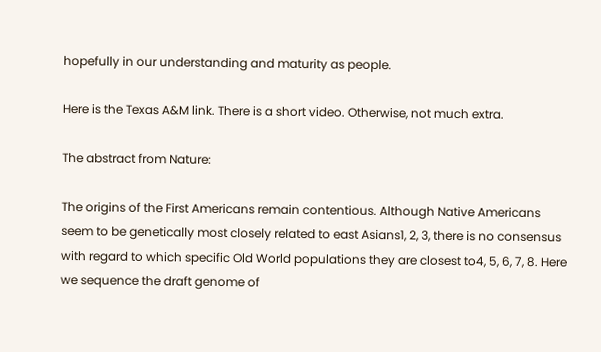hopefully in our understanding and maturity as people.

Here is the Texas A&M link. There is a short video. Otherwise, not much extra.

The abstract from Nature:

The origins of the First Americans remain contentious. Although Native Americans seem to be genetically most closely related to east Asians1, 2, 3, there is no consensus with regard to which specific Old World populations they are closest to4, 5, 6, 7, 8. Here we sequence the draft genome of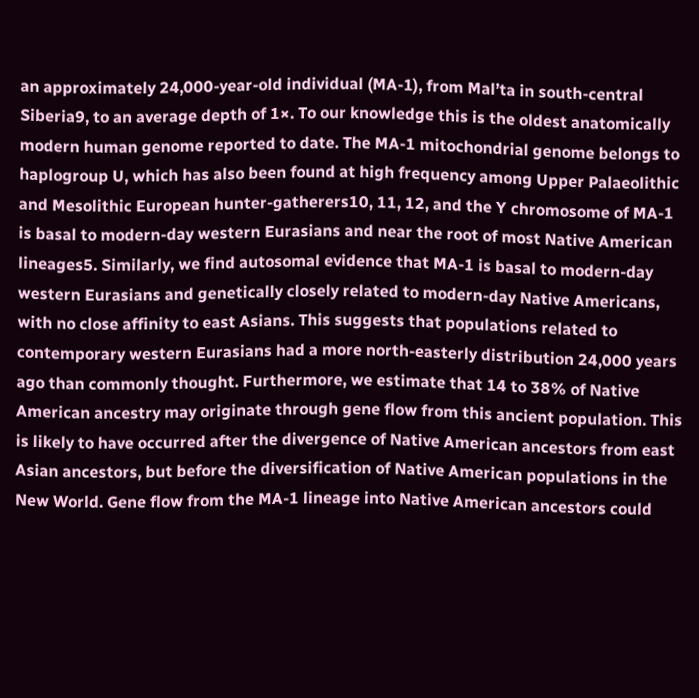an approximately 24,000-year-old individual (MA-1), from Mal’ta in south-central Siberia9, to an average depth of 1×. To our knowledge this is the oldest anatomically modern human genome reported to date. The MA-1 mitochondrial genome belongs to haplogroup U, which has also been found at high frequency among Upper Palaeolithic and Mesolithic European hunter-gatherers10, 11, 12, and the Y chromosome of MA-1 is basal to modern-day western Eurasians and near the root of most Native American lineages5. Similarly, we find autosomal evidence that MA-1 is basal to modern-day western Eurasians and genetically closely related to modern-day Native Americans, with no close affinity to east Asians. This suggests that populations related to contemporary western Eurasians had a more north-easterly distribution 24,000 years ago than commonly thought. Furthermore, we estimate that 14 to 38% of Native American ancestry may originate through gene flow from this ancient population. This is likely to have occurred after the divergence of Native American ancestors from east Asian ancestors, but before the diversification of Native American populations in the New World. Gene flow from the MA-1 lineage into Native American ancestors could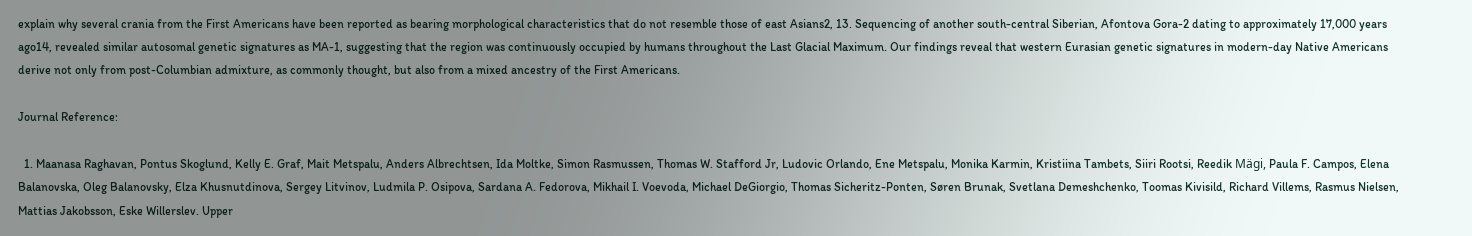explain why several crania from the First Americans have been reported as bearing morphological characteristics that do not resemble those of east Asians2, 13. Sequencing of another south-central Siberian, Afontova Gora-2 dating to approximately 17,000 years ago14, revealed similar autosomal genetic signatures as MA-1, suggesting that the region was continuously occupied by humans throughout the Last Glacial Maximum. Our findings reveal that western Eurasian genetic signatures in modern-day Native Americans derive not only from post-Columbian admixture, as commonly thought, but also from a mixed ancestry of the First Americans.

Journal Reference:

  1. Maanasa Raghavan, Pontus Skoglund, Kelly E. Graf, Mait Metspalu, Anders Albrechtsen, Ida Moltke, Simon Rasmussen, Thomas W. Stafford Jr, Ludovic Orlando, Ene Metspalu, Monika Karmin, Kristiina Tambets, Siiri Rootsi, Reedik Mägi, Paula F. Campos, Elena Balanovska, Oleg Balanovsky, Elza Khusnutdinova, Sergey Litvinov, Ludmila P. Osipova, Sardana A. Fedorova, Mikhail I. Voevoda, Michael DeGiorgio, Thomas Sicheritz-Ponten, Søren Brunak, Svetlana Demeshchenko, Toomas Kivisild, Richard Villems, Rasmus Nielsen, Mattias Jakobsson, Eske Willerslev. Upper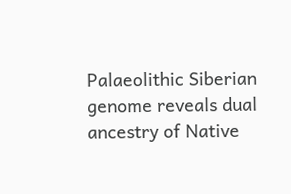Palaeolithic Siberian genome reveals dual ancestry of Native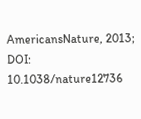AmericansNature, 2013; DOI: 10.1038/nature12736